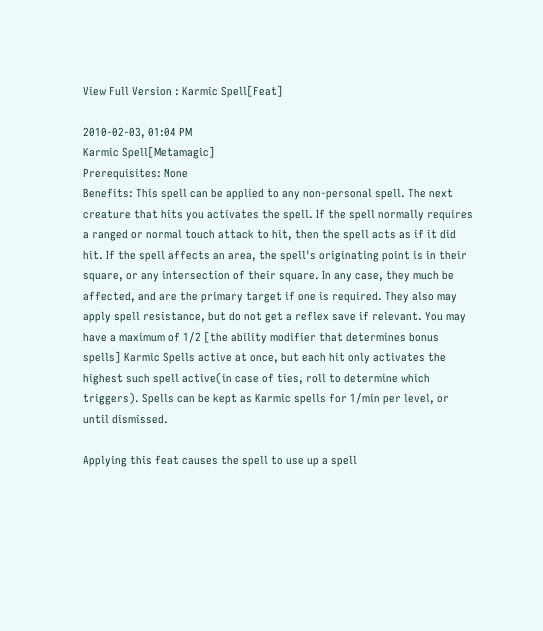View Full Version : Karmic Spell[Feat]

2010-02-03, 01:04 PM
Karmic Spell[Metamagic]
Prerequisites: None
Benefits: This spell can be applied to any non-personal spell. The next creature that hits you activates the spell. If the spell normally requires a ranged or normal touch attack to hit, then the spell acts as if it did hit. If the spell affects an area, the spell's originating point is in their square, or any intersection of their square. In any case, they much be affected, and are the primary target if one is required. They also may apply spell resistance, but do not get a reflex save if relevant. You may have a maximum of 1/2 [the ability modifier that determines bonus spells] Karmic Spells active at once, but each hit only activates the highest such spell active(in case of ties, roll to determine which triggers). Spells can be kept as Karmic spells for 1/min per level, or until dismissed.

Applying this feat causes the spell to use up a spell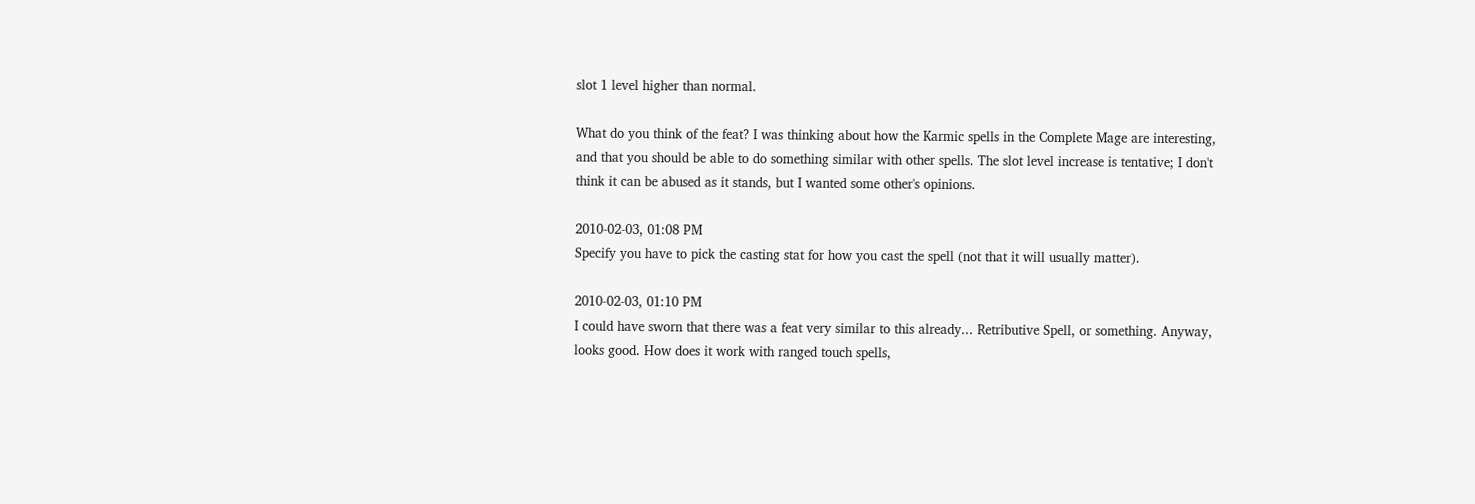slot 1 level higher than normal.

What do you think of the feat? I was thinking about how the Karmic spells in the Complete Mage are interesting, and that you should be able to do something similar with other spells. The slot level increase is tentative; I don't think it can be abused as it stands, but I wanted some other's opinions.

2010-02-03, 01:08 PM
Specify you have to pick the casting stat for how you cast the spell (not that it will usually matter).

2010-02-03, 01:10 PM
I could have sworn that there was a feat very similar to this already... Retributive Spell, or something. Anyway, looks good. How does it work with ranged touch spells,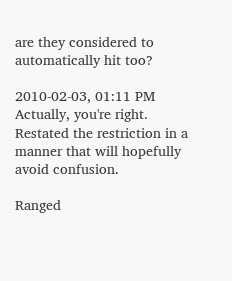are they considered to automatically hit too?

2010-02-03, 01:11 PM
Actually, you're right. Restated the restriction in a manner that will hopefully avoid confusion.

Ranged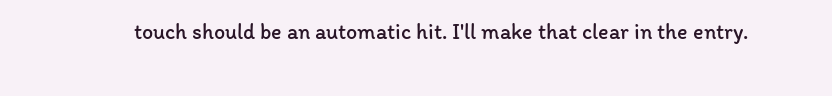touch should be an automatic hit. I'll make that clear in the entry.